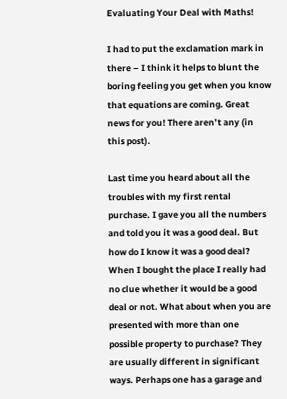Evaluating Your Deal with Maths!

I had to put the exclamation mark in there – I think it helps to blunt the boring feeling you get when you know that equations are coming. Great news for you! There aren’t any (in this post).

Last time you heard about all the troubles with my first rental purchase. I gave you all the numbers and told you it was a good deal. But how do I know it was a good deal? When I bought the place I really had no clue whether it would be a good deal or not. What about when you are presented with more than one possible property to purchase? They are usually different in significant ways. Perhaps one has a garage and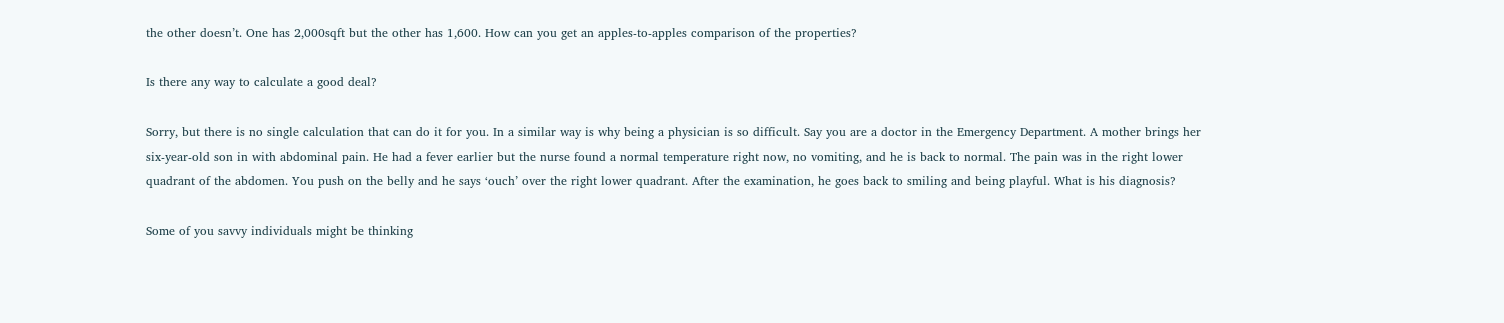the other doesn’t. One has 2,000sqft but the other has 1,600. How can you get an apples-to-apples comparison of the properties?

Is there any way to calculate a good deal?

Sorry, but there is no single calculation that can do it for you. In a similar way is why being a physician is so difficult. Say you are a doctor in the Emergency Department. A mother brings her six-year-old son in with abdominal pain. He had a fever earlier but the nurse found a normal temperature right now, no vomiting, and he is back to normal. The pain was in the right lower quadrant of the abdomen. You push on the belly and he says ‘ouch’ over the right lower quadrant. After the examination, he goes back to smiling and being playful. What is his diagnosis?

Some of you savvy individuals might be thinking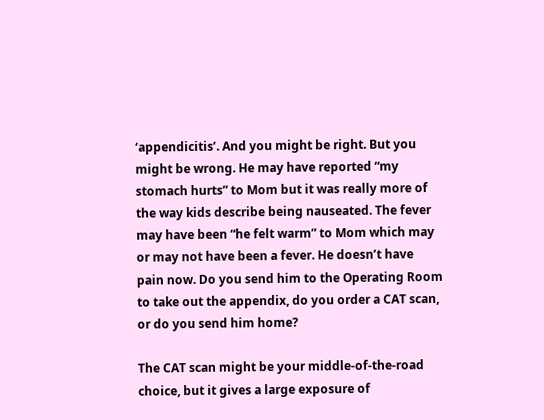‘appendicitis’. And you might be right. But you might be wrong. He may have reported “my stomach hurts” to Mom but it was really more of the way kids describe being nauseated. The fever may have been “he felt warm” to Mom which may or may not have been a fever. He doesn’t have pain now. Do you send him to the Operating Room to take out the appendix, do you order a CAT scan, or do you send him home?

The CAT scan might be your middle-of-the-road choice, but it gives a large exposure of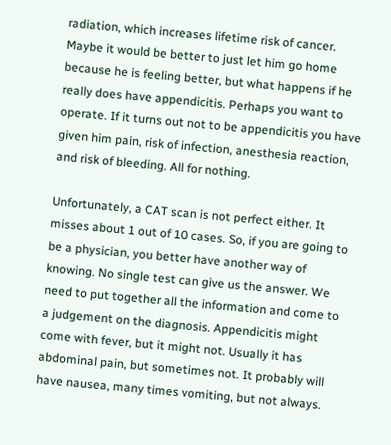radiation, which increases lifetime risk of cancer. Maybe it would be better to just let him go home because he is feeling better, but what happens if he really does have appendicitis. Perhaps you want to operate. If it turns out not to be appendicitis you have given him pain, risk of infection, anesthesia reaction, and risk of bleeding. All for nothing.

Unfortunately, a CAT scan is not perfect either. It misses about 1 out of 10 cases. So, if you are going to be a physician, you better have another way of knowing. No single test can give us the answer. We need to put together all the information and come to a judgement on the diagnosis. Appendicitis might come with fever, but it might not. Usually it has abdominal pain, but sometimes not. It probably will have nausea, many times vomiting, but not always.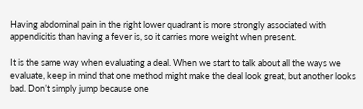Having abdominal pain in the right lower quadrant is more strongly associated with appendicitis than having a fever is, so it carries more weight when present.

It is the same way when evaluating a deal. When we start to talk about all the ways we evaluate, keep in mind that one method might make the deal look great, but another looks bad. Don’t simply jump because one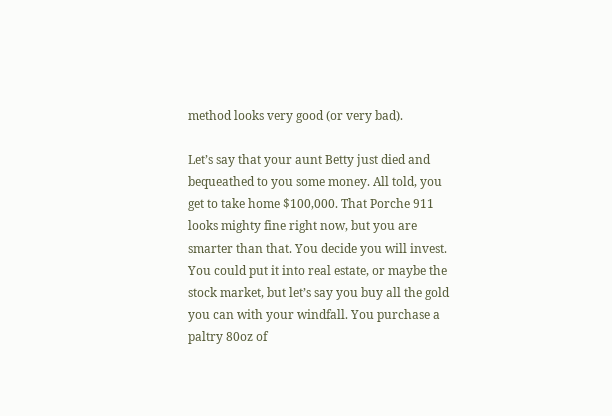method looks very good (or very bad).

Let’s say that your aunt Betty just died and bequeathed to you some money. All told, you get to take home $100,000. That Porche 911 looks mighty fine right now, but you are smarter than that. You decide you will invest. You could put it into real estate, or maybe the stock market, but let’s say you buy all the gold you can with your windfall. You purchase a paltry 80oz of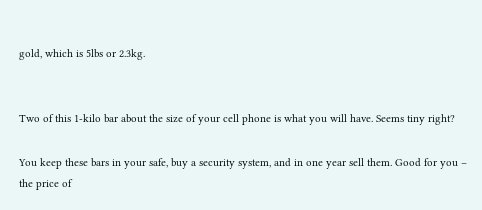gold, which is 5lbs or 2.3kg.


Two of this 1-kilo bar about the size of your cell phone is what you will have. Seems tiny right?

You keep these bars in your safe, buy a security system, and in one year sell them. Good for you – the price of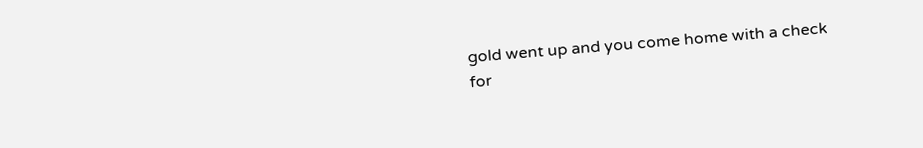gold went up and you come home with a check for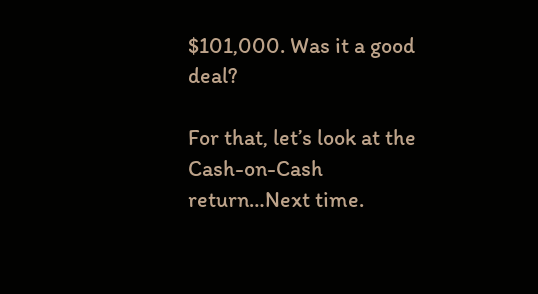$101,000. Was it a good deal?

For that, let’s look at the Cash-on-Cash return…Next time.